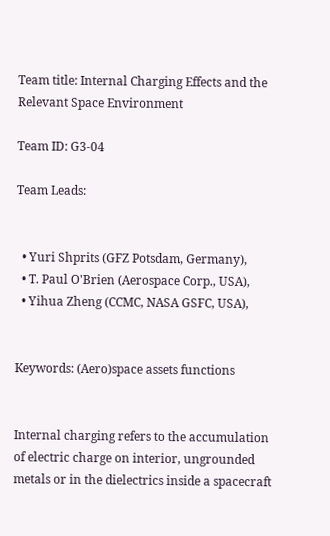Team title: Internal Charging Effects and the Relevant Space Environment

Team ID: G3-04

Team Leads:


  • Yuri Shprits (GFZ Potsdam, Germany),
  • T. Paul O'Brien (Aerospace Corp., USA),
  • Yihua Zheng (CCMC, NASA GSFC, USA),


Keywords: (Aero)space assets functions


Internal charging refers to the accumulation of electric charge on interior, ungrounded metals or in the dielectrics inside a spacecraft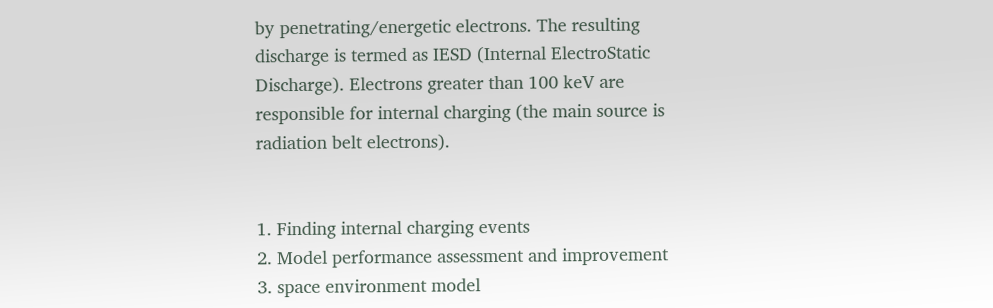by penetrating/energetic electrons. The resulting discharge is termed as IESD (Internal ElectroStatic Discharge). Electrons greater than 100 keV are responsible for internal charging (the main source is radiation belt electrons).


1. Finding internal charging events
2. Model performance assessment and improvement
3. space environment model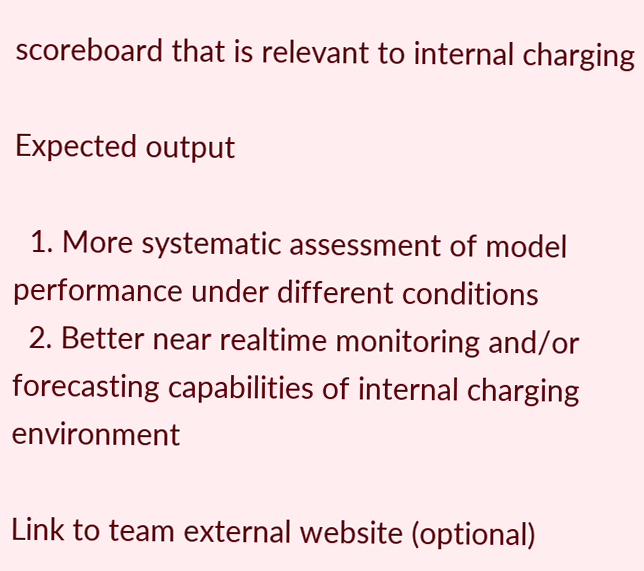scoreboard that is relevant to internal charging

Expected output

  1. More systematic assessment of model performance under different conditions
  2. Better near realtime monitoring and/or forecasting capabilities of internal charging environment

Link to team external website (optional)